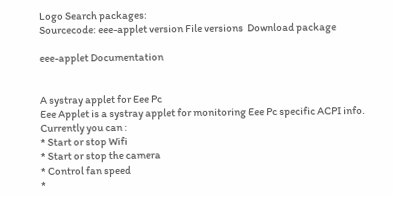Logo Search packages:
Sourcecode: eee-applet version File versions  Download package

eee-applet Documentation


A systray applet for Eee Pc
Eee Applet is a systray applet for monitoring Eee Pc specific ACPI info.
Currently you can :
* Start or stop Wifi
* Start or stop the camera
* Control fan speed
*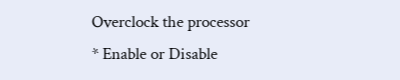Overclock the processor
* Enable or Disable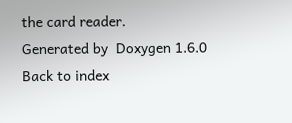the card reader.
Generated by  Doxygen 1.6.0   Back to index